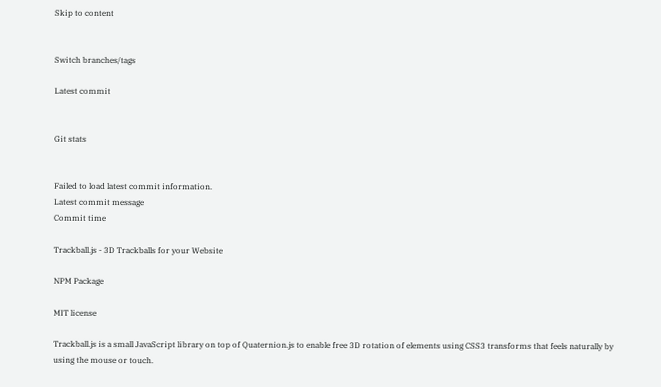Skip to content


Switch branches/tags

Latest commit


Git stats


Failed to load latest commit information.
Latest commit message
Commit time

Trackball.js - 3D Trackballs for your Website

NPM Package

MIT license

Trackball.js is a small JavaScript library on top of Quaternion.js to enable free 3D rotation of elements using CSS3 transforms that feels naturally by using the mouse or touch.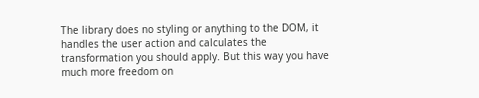The library does no styling or anything to the DOM, it handles the user action and calculates the transformation you should apply. But this way you have much more freedom on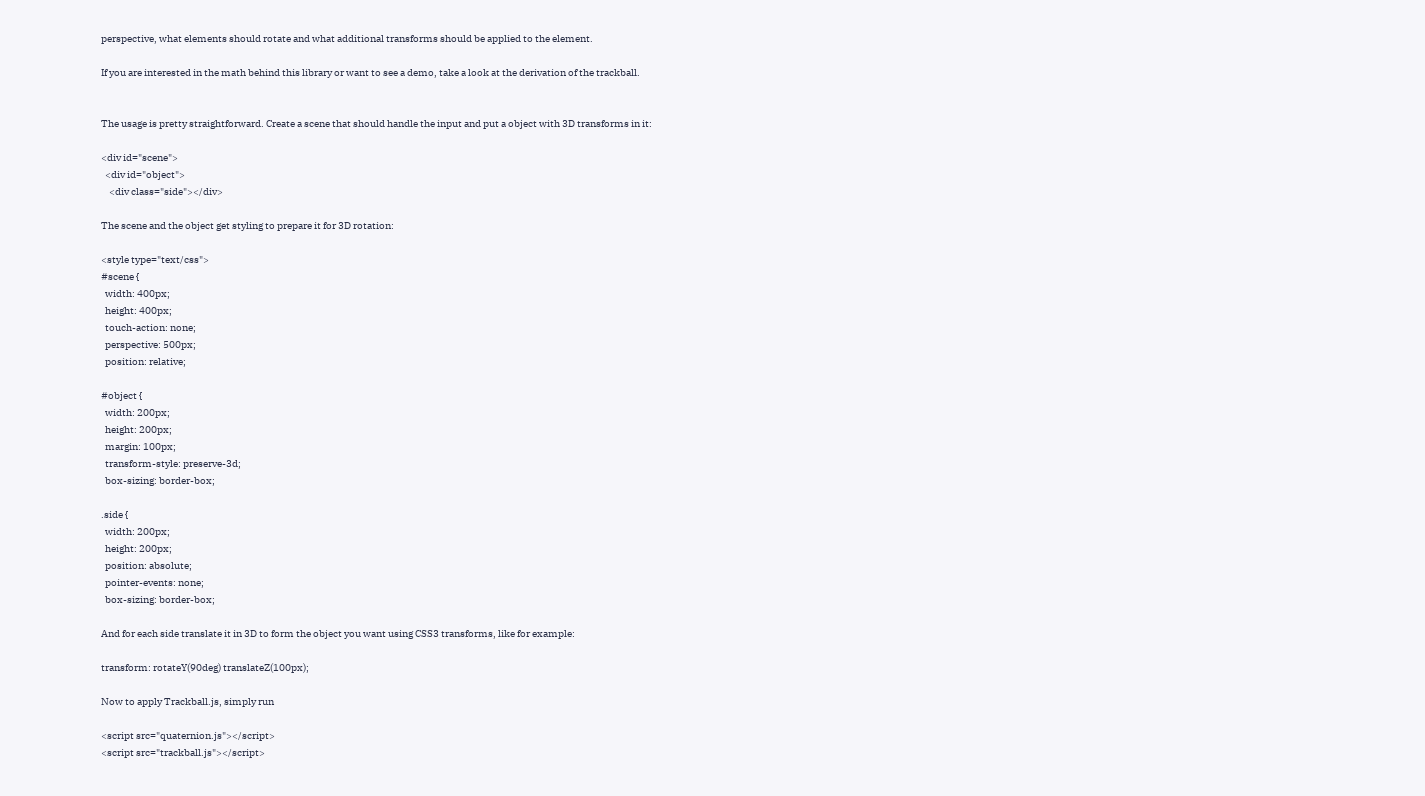perspective, what elements should rotate and what additional transforms should be applied to the element.

If you are interested in the math behind this library or want to see a demo, take a look at the derivation of the trackball.


The usage is pretty straightforward. Create a scene that should handle the input and put a object with 3D transforms in it:

<div id="scene">
  <div id="object">
    <div class="side"></div>

The scene and the object get styling to prepare it for 3D rotation:

<style type="text/css">
#scene {
  width: 400px;
  height: 400px;
  touch-action: none;
  perspective: 500px;
  position: relative;

#object {
  width: 200px;
  height: 200px;
  margin: 100px;
  transform-style: preserve-3d;
  box-sizing: border-box;

.side {
  width: 200px;
  height: 200px;
  position: absolute;
  pointer-events: none;
  box-sizing: border-box;

And for each side translate it in 3D to form the object you want using CSS3 transforms, like for example:

transform: rotateY(90deg) translateZ(100px);

Now to apply Trackball.js, simply run

<script src="quaternion.js"></script>
<script src="trackball.js"></script>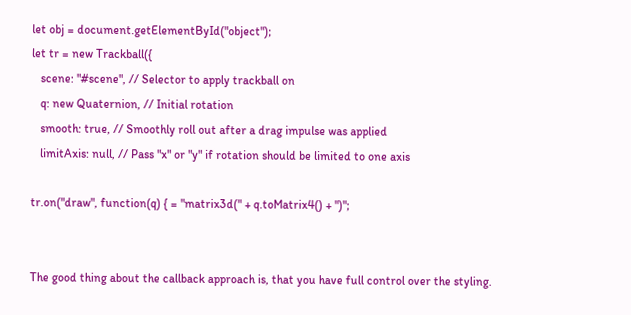let obj = document.getElementById("object");
let tr = new Trackball({
   scene: "#scene", // Selector to apply trackball on
   q: new Quaternion, // Initial rotation
   smooth: true, // Smoothly roll out after a drag impulse was applied
   limitAxis: null, // Pass "x" or "y" if rotation should be limited to one axis

tr.on("draw", function(q) { = "matrix3d(" + q.toMatrix4() + ")";


The good thing about the callback approach is, that you have full control over the styling.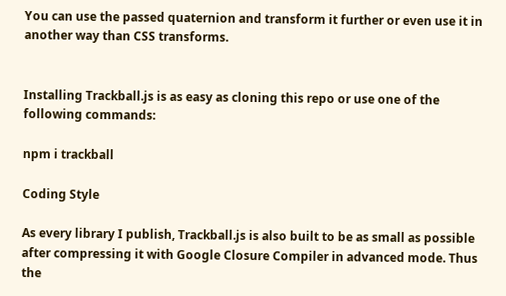You can use the passed quaternion and transform it further or even use it in another way than CSS transforms.


Installing Trackball.js is as easy as cloning this repo or use one of the following commands:

npm i trackball

Coding Style

As every library I publish, Trackball.js is also built to be as small as possible after compressing it with Google Closure Compiler in advanced mode. Thus the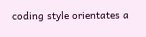coding style orientates a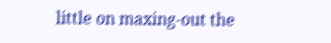little on maxing-out the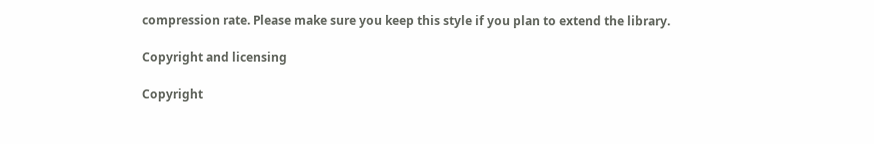compression rate. Please make sure you keep this style if you plan to extend the library.

Copyright and licensing

Copyright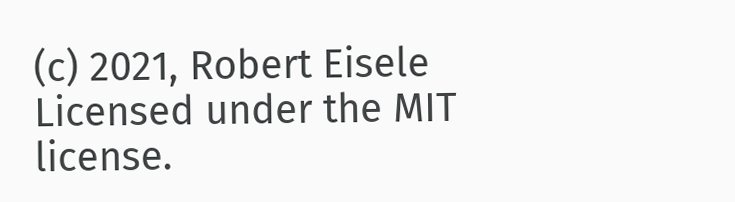(c) 2021, Robert Eisele Licensed under the MIT license.